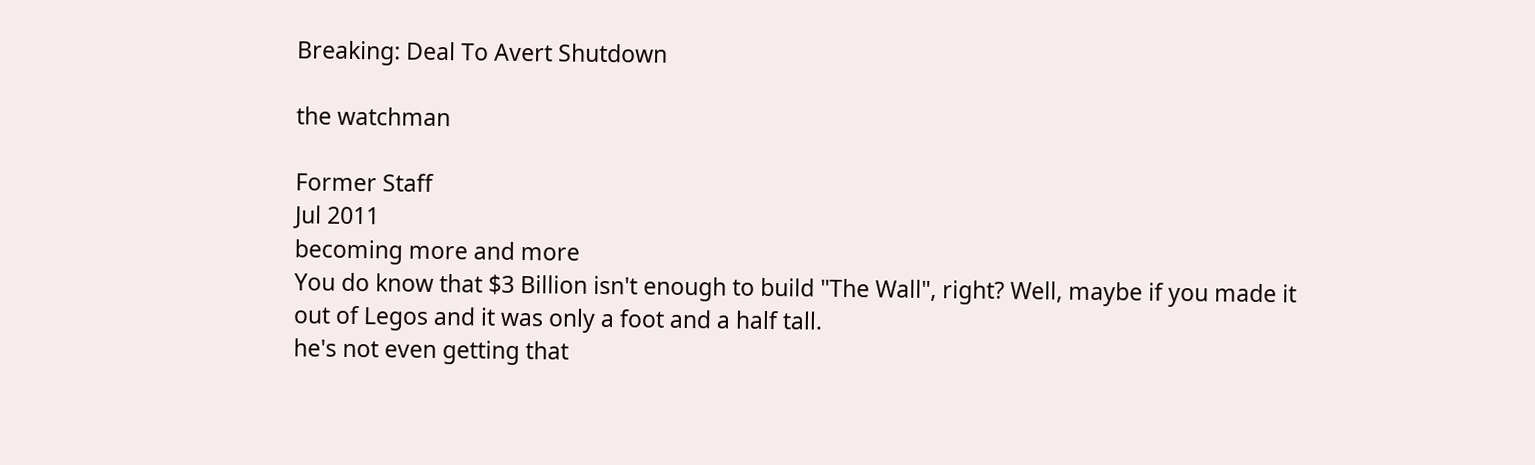Breaking: Deal To Avert Shutdown

the watchman

Former Staff
Jul 2011
becoming more and more
You do know that $3 Billion isn't enough to build "The Wall", right? Well, maybe if you made it out of Legos and it was only a foot and a half tall.
he's not even getting that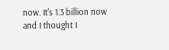now. It's 1.3 billion now and I thought I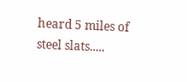heard 5 miles of steel slats.....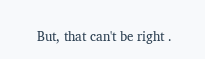But, that can't be right .